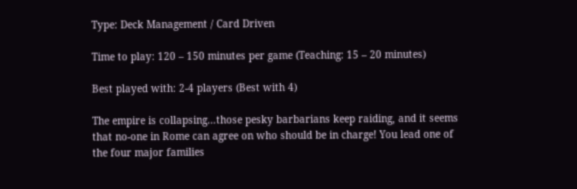Type: Deck Management / Card Driven

Time to play: 120 – 150 minutes per game (Teaching: 15 – 20 minutes)

Best played with: 2-4 players (Best with 4)

The empire is collapsing…those pesky barbarians keep raiding, and it seems that no-one in Rome can agree on who should be in charge! You lead one of the four major families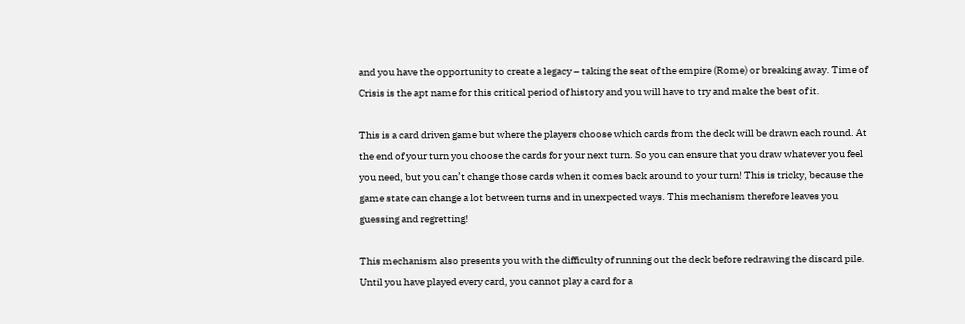and you have the opportunity to create a legacy – taking the seat of the empire (Rome) or breaking away. Time of Crisis is the apt name for this critical period of history and you will have to try and make the best of it.

This is a card driven game but where the players choose which cards from the deck will be drawn each round. At the end of your turn you choose the cards for your next turn. So you can ensure that you draw whatever you feel you need, but you can’t change those cards when it comes back around to your turn! This is tricky, because the game state can change a lot between turns and in unexpected ways. This mechanism therefore leaves you guessing and regretting!

This mechanism also presents you with the difficulty of running out the deck before redrawing the discard pile. Until you have played every card, you cannot play a card for a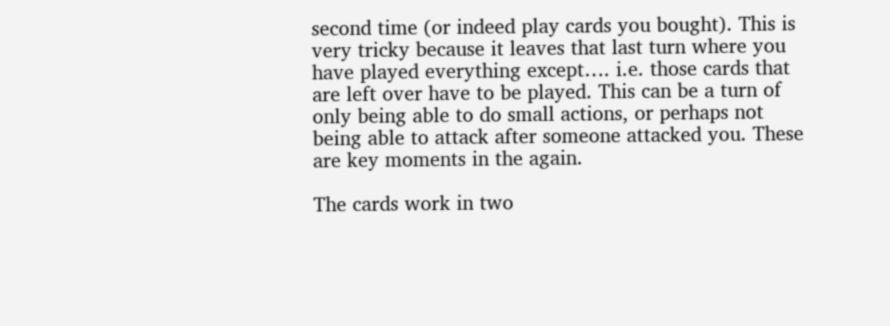second time (or indeed play cards you bought). This is very tricky because it leaves that last turn where you have played everything except…. i.e. those cards that are left over have to be played. This can be a turn of only being able to do small actions, or perhaps not being able to attack after someone attacked you. These are key moments in the again.

The cards work in two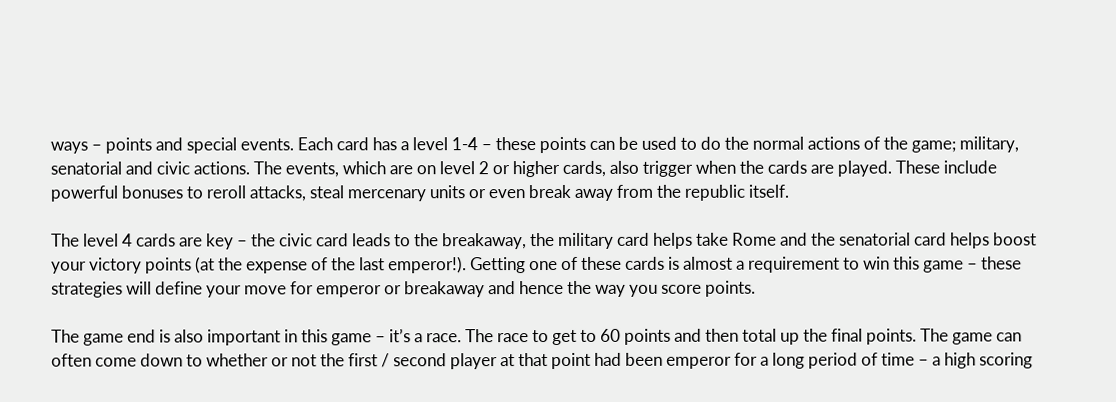ways – points and special events. Each card has a level 1-4 – these points can be used to do the normal actions of the game; military, senatorial and civic actions. The events, which are on level 2 or higher cards, also trigger when the cards are played. These include powerful bonuses to reroll attacks, steal mercenary units or even break away from the republic itself.

The level 4 cards are key – the civic card leads to the breakaway, the military card helps take Rome and the senatorial card helps boost your victory points (at the expense of the last emperor!). Getting one of these cards is almost a requirement to win this game – these strategies will define your move for emperor or breakaway and hence the way you score points.

The game end is also important in this game – it’s a race. The race to get to 60 points and then total up the final points. The game can often come down to whether or not the first / second player at that point had been emperor for a long period of time – a high scoring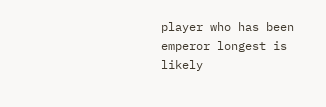player who has been emperor longest is likely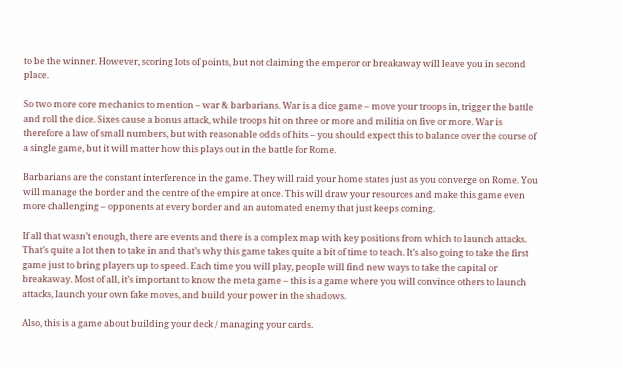to be the winner. However, scoring lots of points, but not claiming the emperor or breakaway will leave you in second place.

So two more core mechanics to mention – war & barbarians. War is a dice game – move your troops in, trigger the battle and roll the dice. Sixes cause a bonus attack, while troops hit on three or more and militia on five or more. War is therefore a law of small numbers, but with reasonable odds of hits – you should expect this to balance over the course of a single game, but it will matter how this plays out in the battle for Rome.

Barbarians are the constant interference in the game. They will raid your home states just as you converge on Rome. You will manage the border and the centre of the empire at once. This will draw your resources and make this game even more challenging – opponents at every border and an automated enemy that just keeps coming.

If all that wasn’t enough, there are events and there is a complex map with key positions from which to launch attacks. That’s quite a lot then to take in and that’s why this game takes quite a bit of time to teach. It’s also going to take the first game just to bring players up to speed. Each time you will play, people will find new ways to take the capital or breakaway. Most of all, it’s important to know the meta game – this is a game where you will convince others to launch attacks, launch your own fake moves, and build your power in the shadows.

Also, this is a game about building your deck / managing your cards.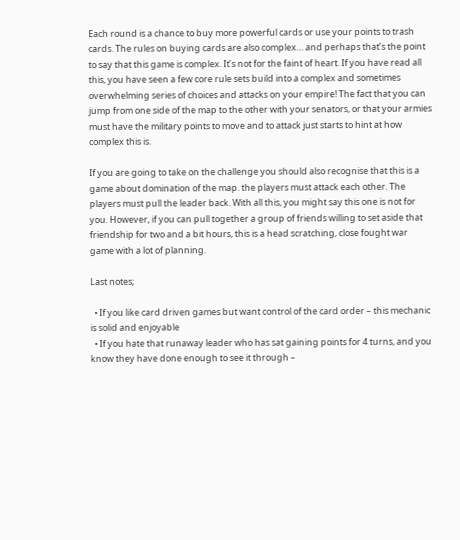Each round is a chance to buy more powerful cards or use your points to trash cards. The rules on buying cards are also complex… and perhaps that’s the point to say that this game is complex. It’s not for the faint of heart. If you have read all this, you have seen a few core rule sets build into a complex and sometimes overwhelming series of choices and attacks on your empire! The fact that you can jump from one side of the map to the other with your senators, or that your armies must have the military points to move and to attack just starts to hint at how complex this is.

If you are going to take on the challenge you should also recognise that this is a game about domination of the map. the players must attack each other. The players must pull the leader back. With all this, you might say this one is not for you. However, if you can pull together a group of friends willing to set aside that friendship for two and a bit hours, this is a head scratching, close fought war game with a lot of planning.

Last notes;

  • If you like card driven games but want control of the card order – this mechanic is solid and enjoyable
  • If you hate that runaway leader who has sat gaining points for 4 turns, and you know they have done enough to see it through –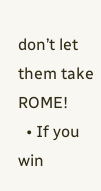don’t let them take ROME!
  • If you win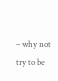– why not try to be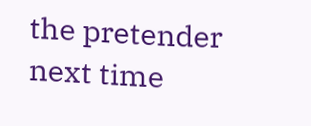the pretender next time